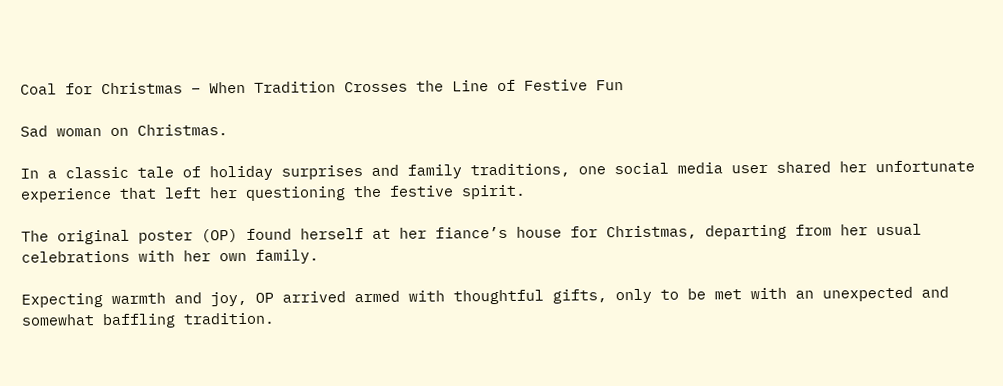Coal for Christmas – When Tradition Crosses the Line of Festive Fun

Sad woman on Christmas.

In a classic tale of holiday surprises and family traditions, one social media user shared her unfortunate experience that left her questioning the festive spirit.

The original poster (OP) found herself at her fiance’s house for Christmas, departing from her usual celebrations with her own family.

Expecting warmth and joy, OP arrived armed with thoughtful gifts, only to be met with an unexpected and somewhat baffling tradition.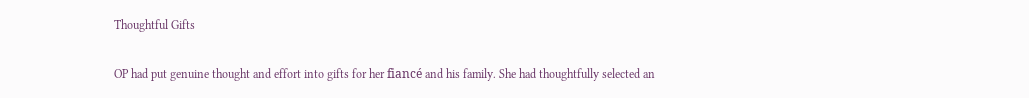Thoughtful Gifts

OP had put genuine thought and effort into gifts for her fiancé and his family. She had thoughtfully selected an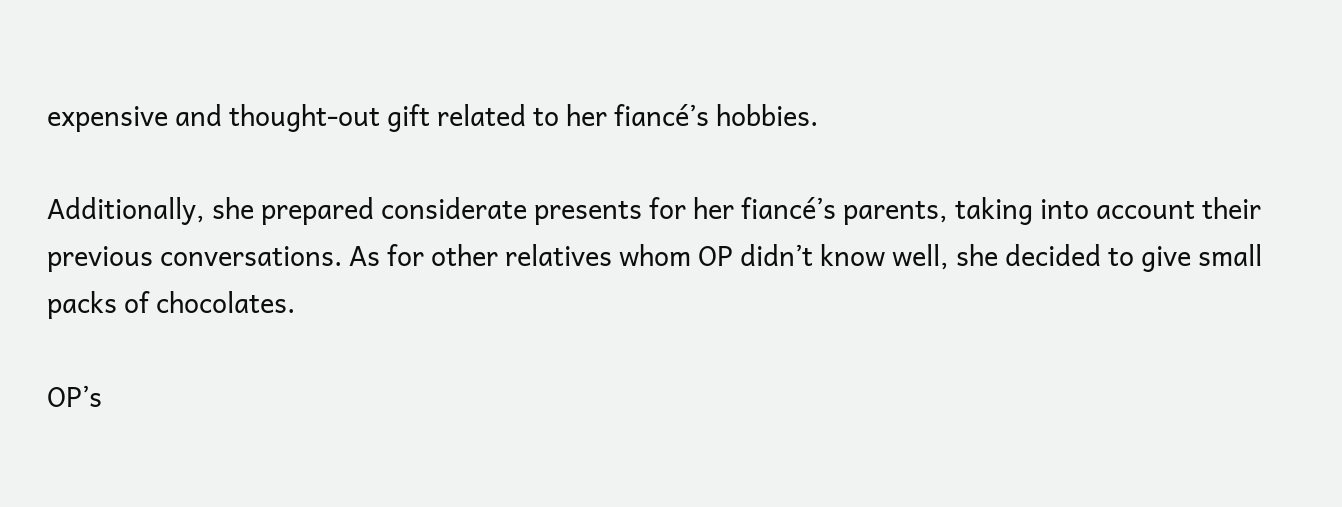expensive and thought-out gift related to her fiancé’s hobbies.

Additionally, she prepared considerate presents for her fiancé’s parents, taking into account their previous conversations. As for other relatives whom OP didn’t know well, she decided to give small packs of chocolates.

OP’s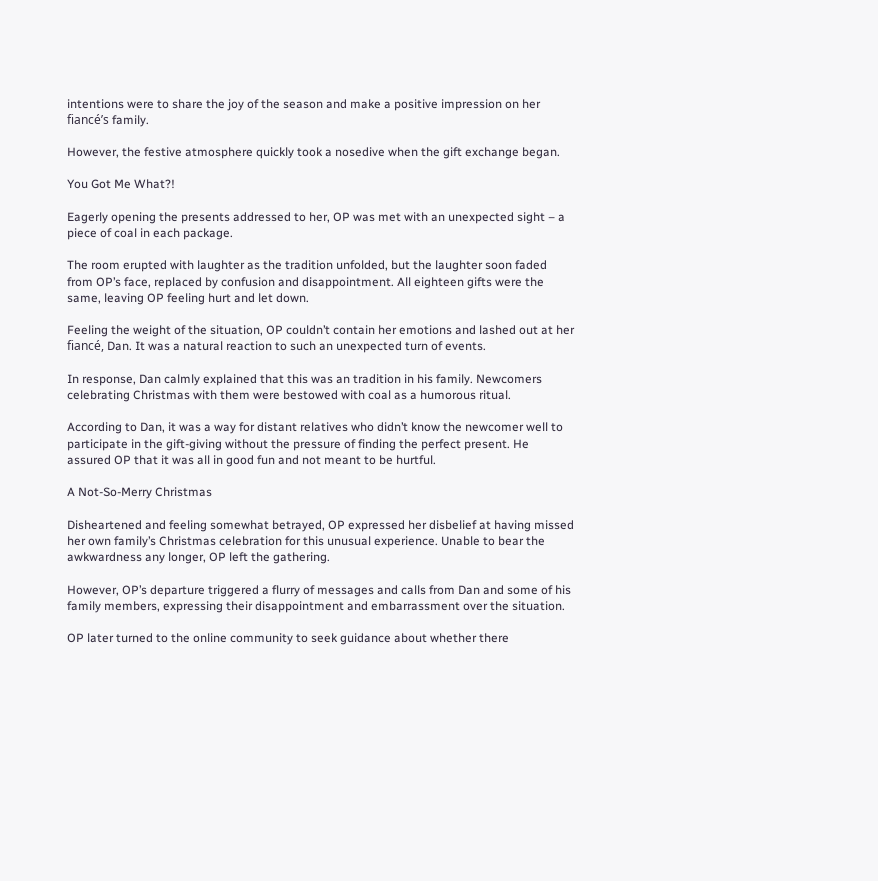intentions were to share the joy of the season and make a positive impression on her fiancé’s family.

However, the festive atmosphere quickly took a nosedive when the gift exchange began.

You Got Me What?!

Eagerly opening the presents addressed to her, OP was met with an unexpected sight – a piece of coal in each package.

The room erupted with laughter as the tradition unfolded, but the laughter soon faded from OP’s face, replaced by confusion and disappointment. All eighteen gifts were the same, leaving OP feeling hurt and let down.

Feeling the weight of the situation, OP couldn’t contain her emotions and lashed out at her fiancé, Dan. It was a natural reaction to such an unexpected turn of events.

In response, Dan calmly explained that this was an tradition in his family. Newcomers celebrating Christmas with them were bestowed with coal as a humorous ritual.

According to Dan, it was a way for distant relatives who didn’t know the newcomer well to participate in the gift-giving without the pressure of finding the perfect present. He assured OP that it was all in good fun and not meant to be hurtful.

A Not-So-Merry Christmas

Disheartened and feeling somewhat betrayed, OP expressed her disbelief at having missed her own family’s Christmas celebration for this unusual experience. Unable to bear the awkwardness any longer, OP left the gathering.

However, OP’s departure triggered a flurry of messages and calls from Dan and some of his family members, expressing their disappointment and embarrassment over the situation.

OP later turned to the online community to seek guidance about whether there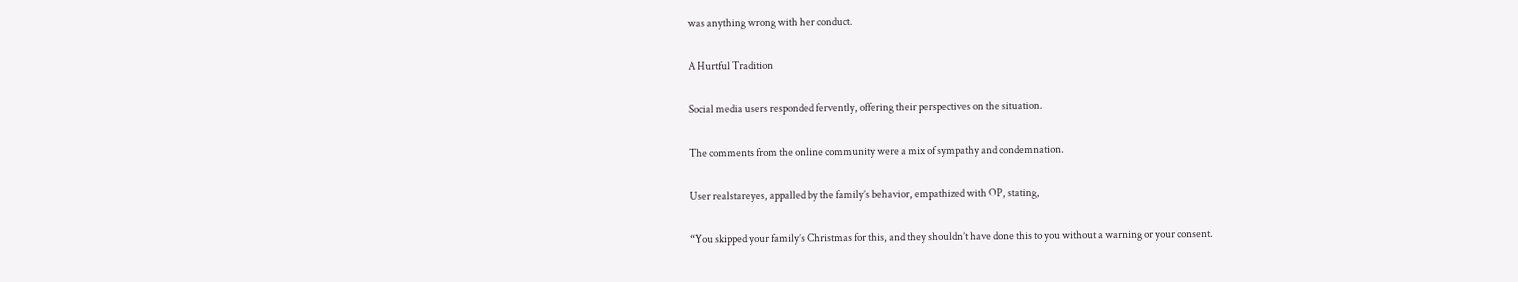was anything wrong with her conduct.

A Hurtful Tradition

Social media users responded fervently, offering their perspectives on the situation.

The comments from the online community were a mix of sympathy and condemnation.

User realstareyes, appalled by the family’s behavior, empathized with OP, stating,

“You skipped your family’s Christmas for this, and they shouldn’t have done this to you without a warning or your consent.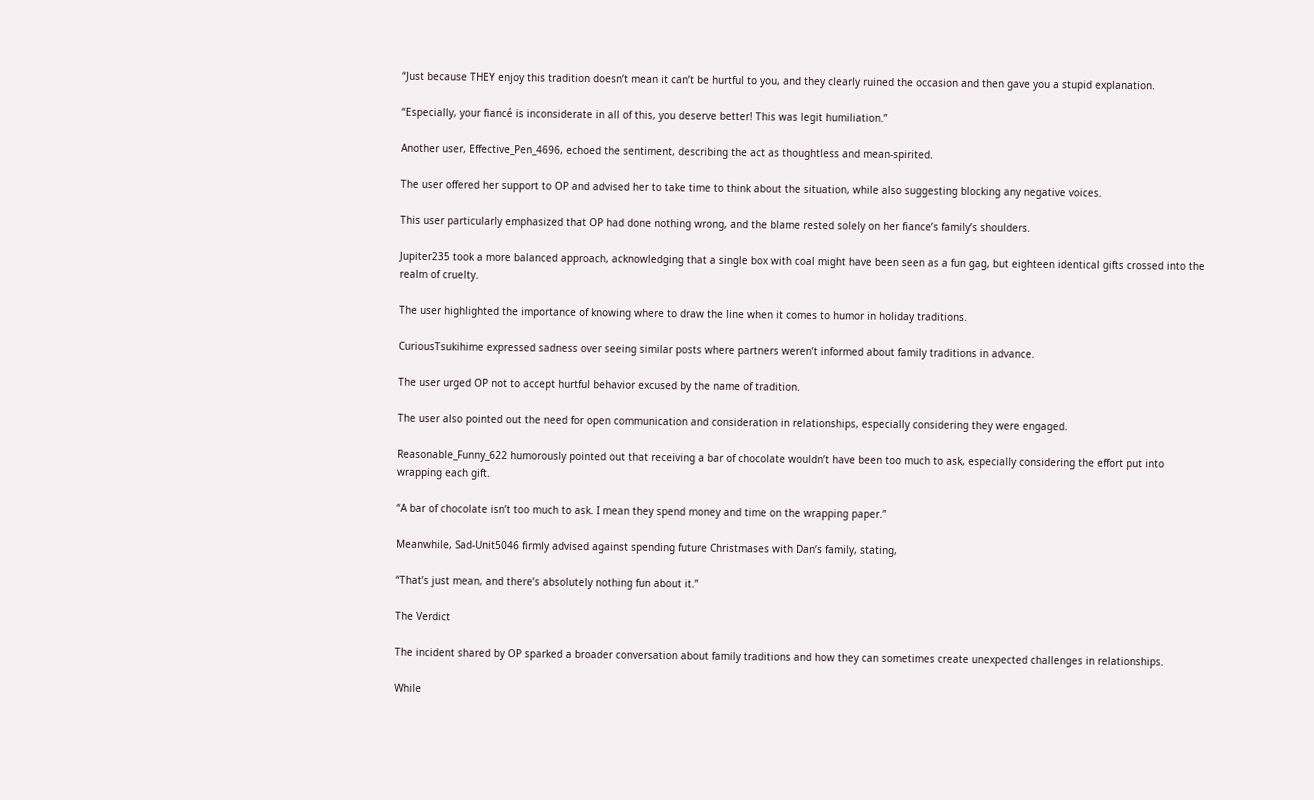“Just because THEY enjoy this tradition doesn’t mean it can’t be hurtful to you, and they clearly ruined the occasion and then gave you a stupid explanation.

“Especially, your fiancé is inconsiderate in all of this, you deserve better! This was legit humiliation.”

Another user, Effective_Pen_4696, echoed the sentiment, describing the act as thoughtless and mean-spirited.

The user offered her support to OP and advised her to take time to think about the situation, while also suggesting blocking any negative voices.

This user particularly emphasized that OP had done nothing wrong, and the blame rested solely on her fiance’s family’s shoulders.

Jupiter235 took a more balanced approach, acknowledging that a single box with coal might have been seen as a fun gag, but eighteen identical gifts crossed into the realm of cruelty.

The user highlighted the importance of knowing where to draw the line when it comes to humor in holiday traditions.

CuriousTsukihime expressed sadness over seeing similar posts where partners weren’t informed about family traditions in advance.

The user urged OP not to accept hurtful behavior excused by the name of tradition.

The user also pointed out the need for open communication and consideration in relationships, especially considering they were engaged.

Reasonable_Funny_622 humorously pointed out that receiving a bar of chocolate wouldn’t have been too much to ask, especially considering the effort put into wrapping each gift.

“A bar of chocolate isn’t too much to ask. I mean they spend money and time on the wrapping paper.”

Meanwhile, Sad-Unit5046 firmly advised against spending future Christmases with Dan’s family, stating,

“That’s just mean, and there’s absolutely nothing fun about it.”

The Verdict

The incident shared by OP sparked a broader conversation about family traditions and how they can sometimes create unexpected challenges in relationships.

While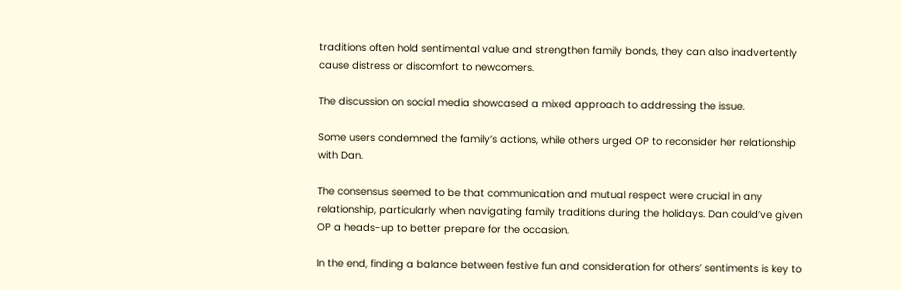traditions often hold sentimental value and strengthen family bonds, they can also inadvertently cause distress or discomfort to newcomers.

The discussion on social media showcased a mixed approach to addressing the issue.

Some users condemned the family’s actions, while others urged OP to reconsider her relationship with Dan.

The consensus seemed to be that communication and mutual respect were crucial in any relationship, particularly when navigating family traditions during the holidays. Dan could’ve given OP a heads-up to better prepare for the occasion.

In the end, finding a balance between festive fun and consideration for others’ sentiments is key to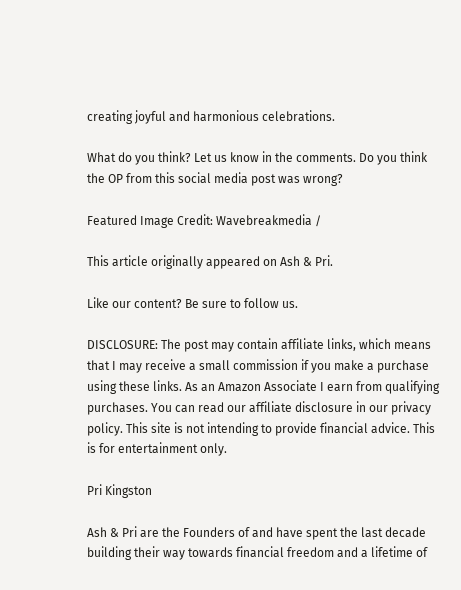creating joyful and harmonious celebrations.

What do you think? Let us know in the comments. Do you think the OP from this social media post was wrong?

Featured Image Credit: Wavebreakmedia /

This article originally appeared on Ash & Pri.

Like our content? Be sure to follow us.

DISCLOSURE: The post may contain affiliate links, which means that I may receive a small commission if you make a purchase using these links. As an Amazon Associate I earn from qualifying purchases. You can read our affiliate disclosure in our privacy policy. This site is not intending to provide financial advice. This is for entertainment only.

Pri Kingston

Ash & Pri are the Founders of and have spent the last decade building their way towards financial freedom and a lifetime of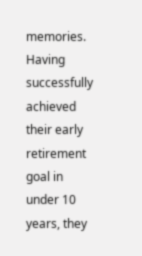memories. Having successfully achieved their early retirement goal in under 10 years, they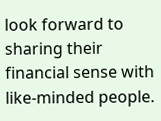look forward to sharing their financial sense with like-minded people.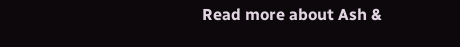Read more about Ash &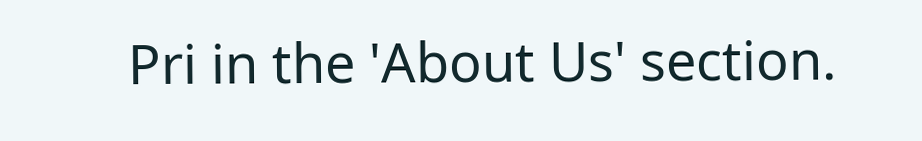Pri in the 'About Us' section.